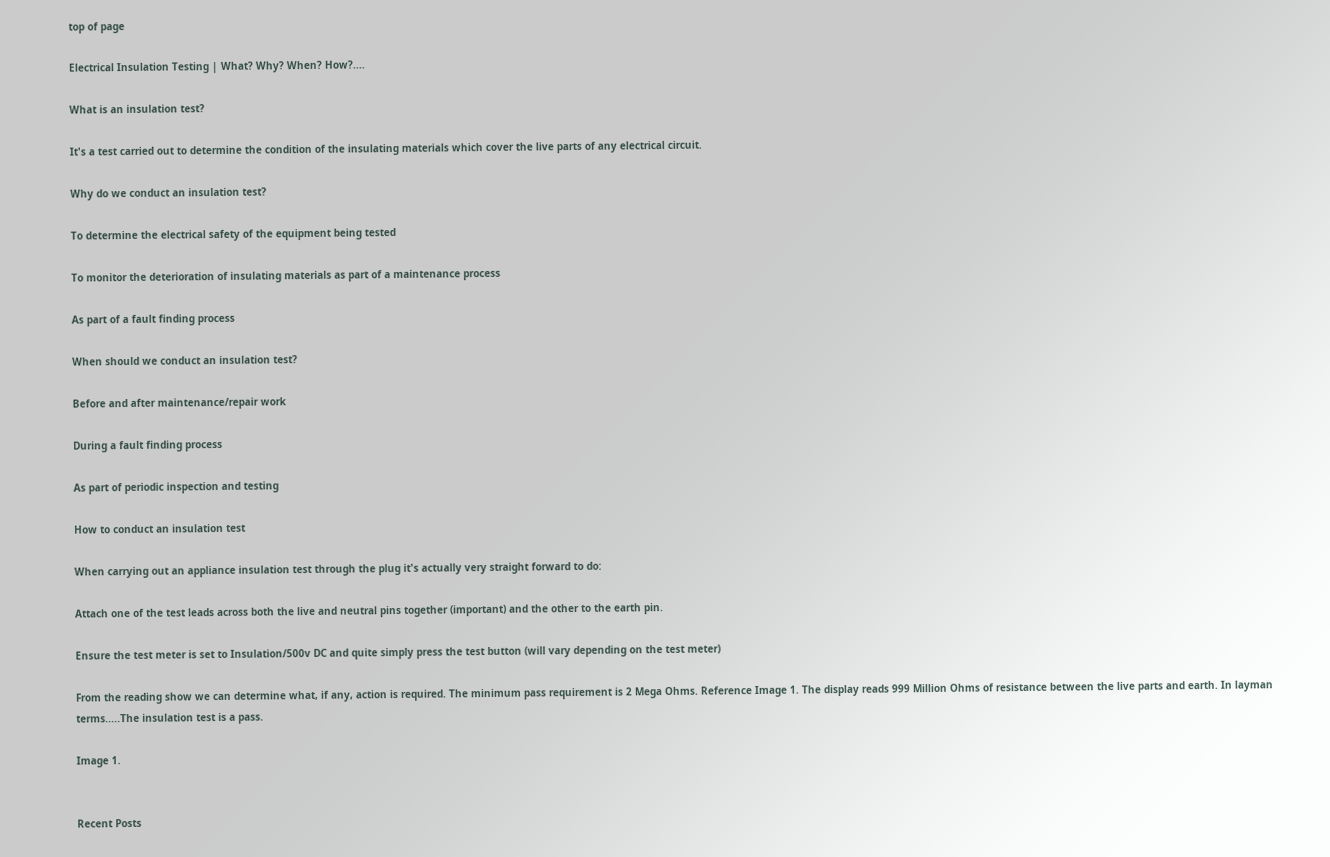top of page

Electrical Insulation Testing | What? Why? When? How?....

What is an insulation test?

It's a test carried out to determine the condition of the insulating materials which cover the live parts of any electrical circuit.

Why do we conduct an insulation test?

To determine the electrical safety of the equipment being tested

To monitor the deterioration of insulating materials as part of a maintenance process

As part of a fault finding process

When should we conduct an insulation test?

Before and after maintenance/repair work

During a fault finding process

As part of periodic inspection and testing

How to conduct an insulation test

When carrying out an appliance insulation test through the plug it's actually very straight forward to do:

Attach one of the test leads across both the live and neutral pins together (important) and the other to the earth pin.

Ensure the test meter is set to Insulation/500v DC and quite simply press the test button (will vary depending on the test meter)

From the reading show we can determine what, if any, action is required. The minimum pass requirement is 2 Mega Ohms. Reference Image 1. The display reads 999 Million Ohms of resistance between the live parts and earth. In layman terms.....The insulation test is a pass.

Image 1.


Recent Posts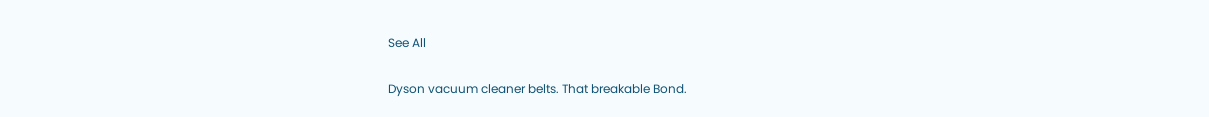See All

Dyson vacuum cleaner belts. That breakable Bond.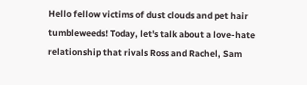Hello fellow victims of dust clouds and pet hair tumbleweeds! Today, let's talk about a love-hate relationship that rivals Ross and Rachel, Sam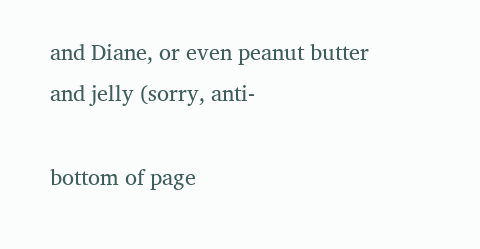and Diane, or even peanut butter and jelly (sorry, anti-

bottom of page